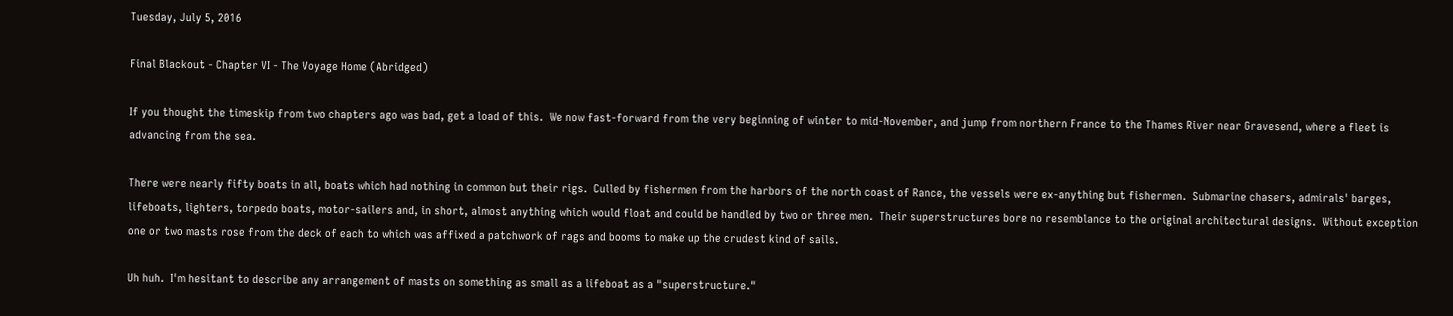Tuesday, July 5, 2016

Final Blackout - Chapter VI - The Voyage Home (Abridged)

If you thought the timeskip from two chapters ago was bad, get a load of this.  We now fast-forward from the very beginning of winter to mid-November, and jump from northern France to the Thames River near Gravesend, where a fleet is advancing from the sea.

There were nearly fifty boats in all, boats which had nothing in common but their rigs.  Culled by fishermen from the harbors of the north coast of Rance, the vessels were ex-anything but fishermen.  Submarine chasers, admirals' barges, lifeboats, lighters, torpedo boats, motor-sailers and, in short, almost anything which would float and could be handled by two or three men.  Their superstructures bore no resemblance to the original architectural designs.  Without exception one or two masts rose from the deck of each to which was affixed a patchwork of rags and booms to make up the crudest kind of sails.

Uh huh.  I'm hesitant to describe any arrangement of masts on something as small as a lifeboat as a "superstructure."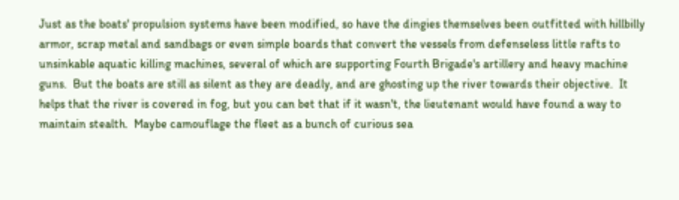Just as the boats' propulsion systems have been modified, so have the dingies themselves been outfitted with hillbilly armor, scrap metal and sandbags or even simple boards that convert the vessels from defenseless little rafts to unsinkable aquatic killing machines, several of which are supporting Fourth Brigade's artillery and heavy machine guns.  But the boats are still as silent as they are deadly, and are ghosting up the river towards their objective.  It helps that the river is covered in fog, but you can bet that if it wasn't, the lieutenant would have found a way to maintain stealth.  Maybe camouflage the fleet as a bunch of curious sea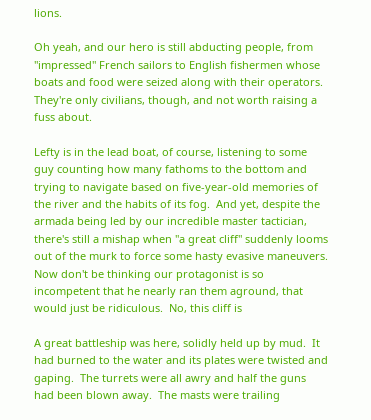lions.

Oh yeah, and our hero is still abducting people, from "impressed" French sailors to English fishermen whose boats and food were seized along with their operators.  They're only civilians, though, and not worth raising a fuss about.

Lefty is in the lead boat, of course, listening to some guy counting how many fathoms to the bottom and trying to navigate based on five-year-old memories of the river and the habits of its fog.  And yet, despite the armada being led by our incredible master tactician, there's still a mishap when "a great cliff" suddenly looms out of the murk to force some hasty evasive maneuvers.  Now don't be thinking our protagonist is so incompetent that he nearly ran them aground, that would just be ridiculous.  No, this cliff is

A great battleship was here, solidly held up by mud.  It had burned to the water and its plates were twisted and gaping.  The turrets were all awry and half the guns had been blown away.  The masts were trailing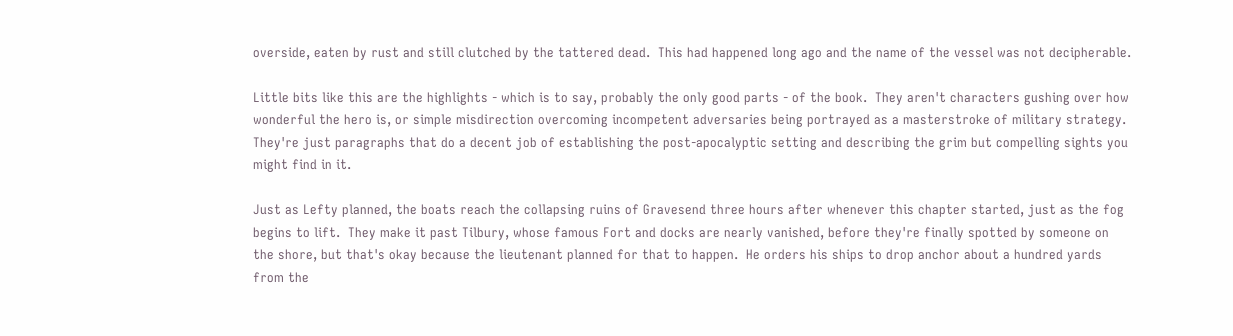overside, eaten by rust and still clutched by the tattered dead.  This had happened long ago and the name of the vessel was not decipherable.

Little bits like this are the highlights - which is to say, probably the only good parts - of the book.  They aren't characters gushing over how wonderful the hero is, or simple misdirection overcoming incompetent adversaries being portrayed as a masterstroke of military strategy.  They're just paragraphs that do a decent job of establishing the post-apocalyptic setting and describing the grim but compelling sights you might find in it.

Just as Lefty planned, the boats reach the collapsing ruins of Gravesend three hours after whenever this chapter started, just as the fog begins to lift.  They make it past Tilbury, whose famous Fort and docks are nearly vanished, before they're finally spotted by someone on the shore, but that's okay because the lieutenant planned for that to happen.  He orders his ships to drop anchor about a hundred yards from the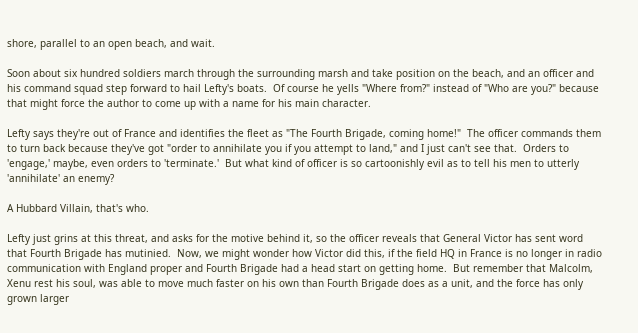shore, parallel to an open beach, and wait.

Soon about six hundred soldiers march through the surrounding marsh and take position on the beach, and an officer and his command squad step forward to hail Lefty's boats.  Of course he yells "Where from?" instead of "Who are you?" because that might force the author to come up with a name for his main character.

Lefty says they're out of France and identifies the fleet as "The Fourth Brigade, coming home!"  The officer commands them to turn back because they've got "order to annihilate you if you attempt to land," and I just can't see that.  Orders to 'engage,' maybe, even orders to 'terminate.'  But what kind of officer is so cartoonishly evil as to tell his men to utterly 'annihilate' an enemy?

A Hubbard Villain, that's who.

Lefty just grins at this threat, and asks for the motive behind it, so the officer reveals that General Victor has sent word that Fourth Brigade has mutinied.  Now, we might wonder how Victor did this, if the field HQ in France is no longer in radio communication with England proper and Fourth Brigade had a head start on getting home.  But remember that Malcolm, Xenu rest his soul, was able to move much faster on his own than Fourth Brigade does as a unit, and the force has only grown larger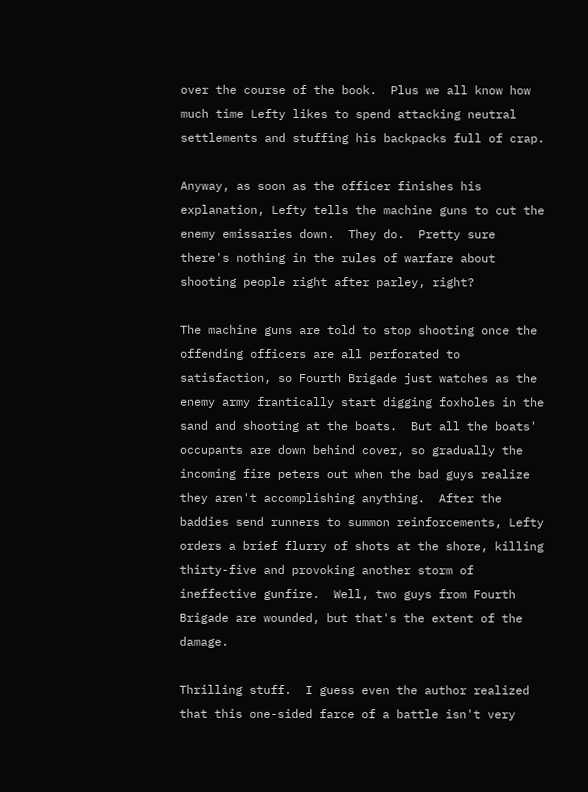over the course of the book.  Plus we all know how much time Lefty likes to spend attacking neutral settlements and stuffing his backpacks full of crap.

Anyway, as soon as the officer finishes his explanation, Lefty tells the machine guns to cut the enemy emissaries down.  They do.  Pretty sure there's nothing in the rules of warfare about shooting people right after parley, right?

The machine guns are told to stop shooting once the offending officers are all perforated to satisfaction, so Fourth Brigade just watches as the enemy army frantically start digging foxholes in the sand and shooting at the boats.  But all the boats' occupants are down behind cover, so gradually the incoming fire peters out when the bad guys realize they aren't accomplishing anything.  After the baddies send runners to summon reinforcements, Lefty orders a brief flurry of shots at the shore, killing thirty-five and provoking another storm of ineffective gunfire.  Well, two guys from Fourth Brigade are wounded, but that's the extent of the damage.

Thrilling stuff.  I guess even the author realized that this one-sided farce of a battle isn't very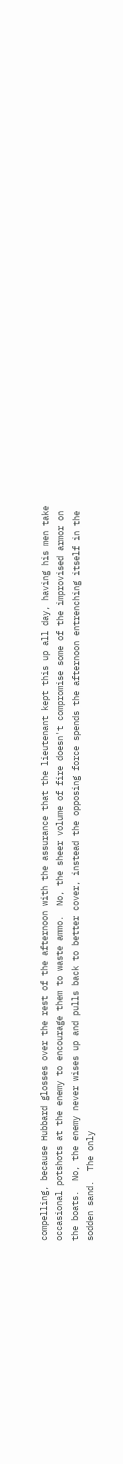compelling, because Hubbard glosses over the rest of the afternoon with the assurance that the lieutenant kept this up all day, having his men take occasional potshots at the enemy to encourage them to waste ammo.  No, the sheer volume of fire doesn't compromise some of the improvised armor on the boats.  No, the enemy never wises up and pulls back to better cover, instead the opposing force spends the afternoon entrenching itself in the sodden sand.  The only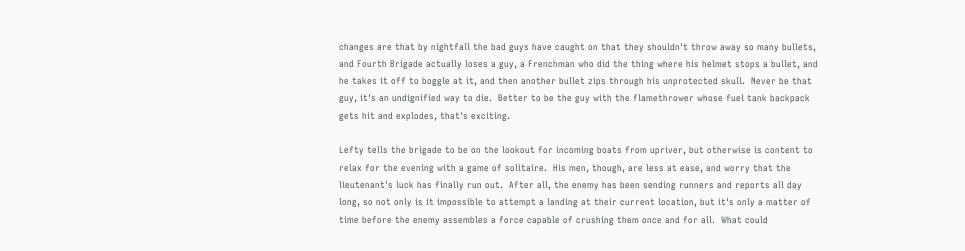changes are that by nightfall the bad guys have caught on that they shouldn't throw away so many bullets, and Fourth Brigade actually loses a guy, a Frenchman who did the thing where his helmet stops a bullet, and he takes it off to boggle at it, and then another bullet zips through his unprotected skull.  Never be that guy, it's an undignified way to die.  Better to be the guy with the flamethrower whose fuel tank backpack gets hit and explodes, that's exciting.

Lefty tells the brigade to be on the lookout for incoming boats from upriver, but otherwise is content to relax for the evening with a game of solitaire.  His men, though, are less at ease, and worry that the lieutenant's luck has finally run out.  After all, the enemy has been sending runners and reports all day long, so not only is it impossible to attempt a landing at their current location, but it's only a matter of time before the enemy assembles a force capable of crushing them once and for all.  What could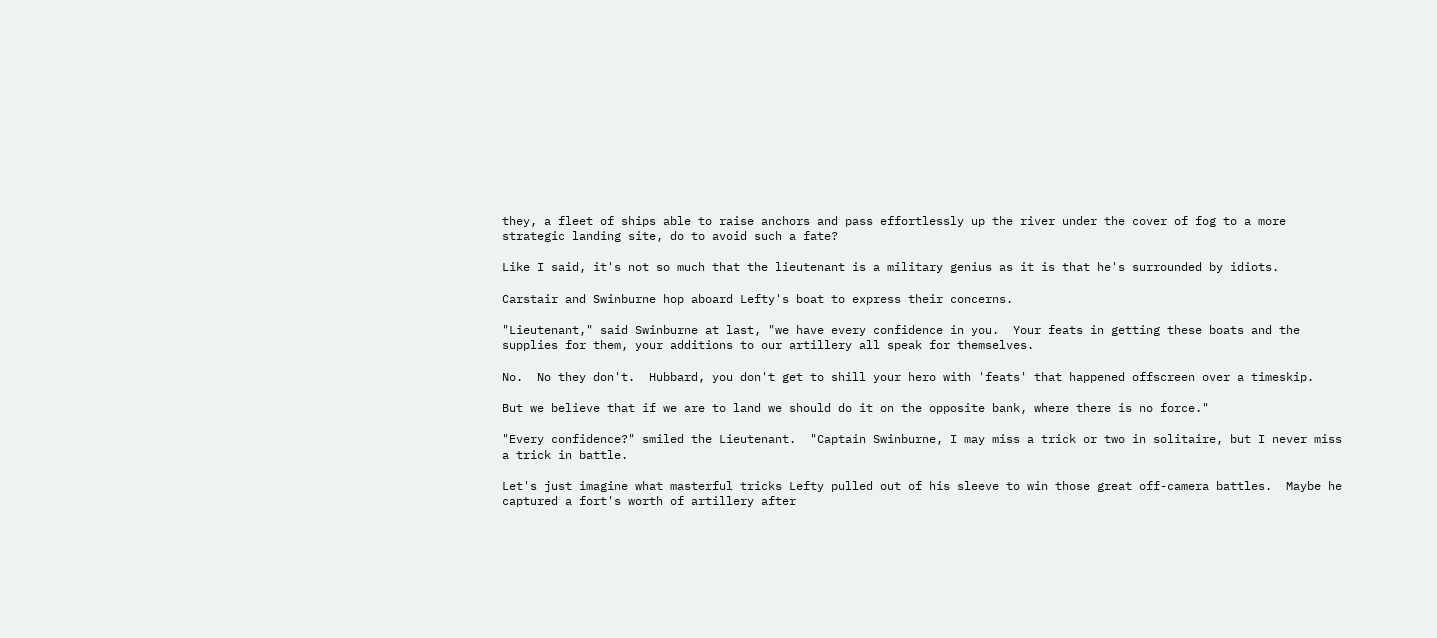they, a fleet of ships able to raise anchors and pass effortlessly up the river under the cover of fog to a more strategic landing site, do to avoid such a fate?

Like I said, it's not so much that the lieutenant is a military genius as it is that he's surrounded by idiots.

Carstair and Swinburne hop aboard Lefty's boat to express their concerns.

"Lieutenant," said Swinburne at last, "we have every confidence in you.  Your feats in getting these boats and the supplies for them, your additions to our artillery all speak for themselves.

No.  No they don't.  Hubbard, you don't get to shill your hero with 'feats' that happened offscreen over a timeskip.

But we believe that if we are to land we should do it on the opposite bank, where there is no force."

"Every confidence?" smiled the Lieutenant.  "Captain Swinburne, I may miss a trick or two in solitaire, but I never miss a trick in battle.

Let's just imagine what masterful tricks Lefty pulled out of his sleeve to win those great off-camera battles.  Maybe he captured a fort's worth of artillery after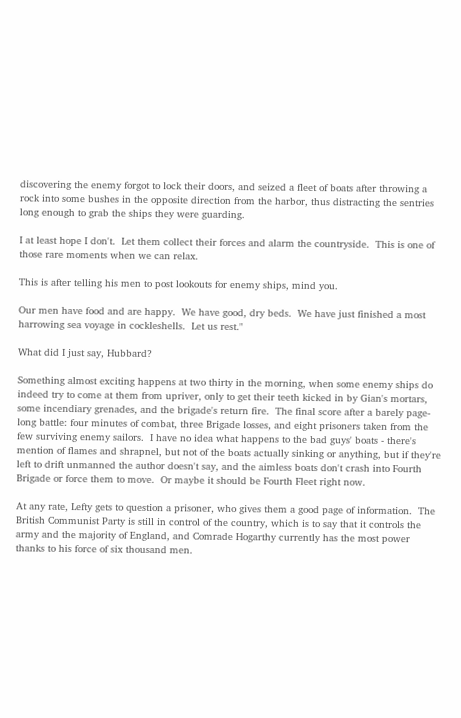discovering the enemy forgot to lock their doors, and seized a fleet of boats after throwing a rock into some bushes in the opposite direction from the harbor, thus distracting the sentries long enough to grab the ships they were guarding.

I at least hope I don't.  Let them collect their forces and alarm the countryside.  This is one of those rare moments when we can relax.

This is after telling his men to post lookouts for enemy ships, mind you.

Our men have food and are happy.  We have good, dry beds.  We have just finished a most harrowing sea voyage in cockleshells.  Let us rest."

What did I just say, Hubbard?

Something almost exciting happens at two thirty in the morning, when some enemy ships do indeed try to come at them from upriver, only to get their teeth kicked in by Gian's mortars, some incendiary grenades, and the brigade's return fire.  The final score after a barely page-long battle: four minutes of combat, three Brigade losses, and eight prisoners taken from the few surviving enemy sailors.  I have no idea what happens to the bad guys' boats - there's mention of flames and shrapnel, but not of the boats actually sinking or anything, but if they're left to drift unmanned the author doesn't say, and the aimless boats don't crash into Fourth Brigade or force them to move.  Or maybe it should be Fourth Fleet right now.

At any rate, Lefty gets to question a prisoner, who gives them a good page of information.  The British Communist Party is still in control of the country, which is to say that it controls the army and the majority of England, and Comrade Hogarthy currently has the most power thanks to his force of six thousand men.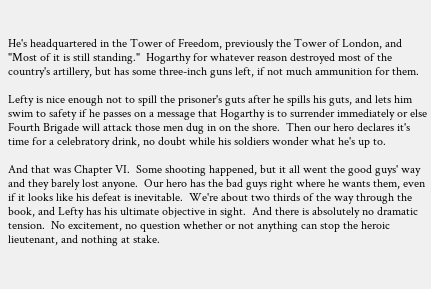He's headquartered in the Tower of Freedom, previously the Tower of London, and "Most of it is still standing."  Hogarthy for whatever reason destroyed most of the country's artillery, but has some three-inch guns left, if not much ammunition for them.

Lefty is nice enough not to spill the prisoner's guts after he spills his guts, and lets him swim to safety if he passes on a message that Hogarthy is to surrender immediately or else Fourth Brigade will attack those men dug in on the shore.  Then our hero declares it's time for a celebratory drink, no doubt while his soldiers wonder what he's up to.

And that was Chapter VI.  Some shooting happened, but it all went the good guys' way and they barely lost anyone.  Our hero has the bad guys right where he wants them, even if it looks like his defeat is inevitable.  We're about two thirds of the way through the book, and Lefty has his ultimate objective in sight.  And there is absolutely no dramatic tension.  No excitement, no question whether or not anything can stop the heroic lieutenant, and nothing at stake.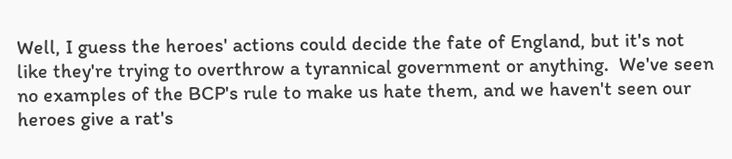Well, I guess the heroes' actions could decide the fate of England, but it's not like they're trying to overthrow a tyrannical government or anything.  We've seen no examples of the BCP's rule to make us hate them, and we haven't seen our heroes give a rat's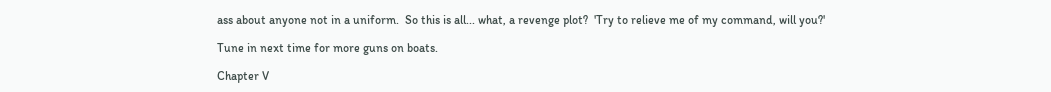ass about anyone not in a uniform.  So this is all... what, a revenge plot?  'Try to relieve me of my command, will you?'

Tune in next time for more guns on boats.

Chapter V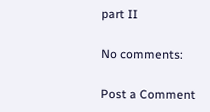part II

No comments:

Post a Comment